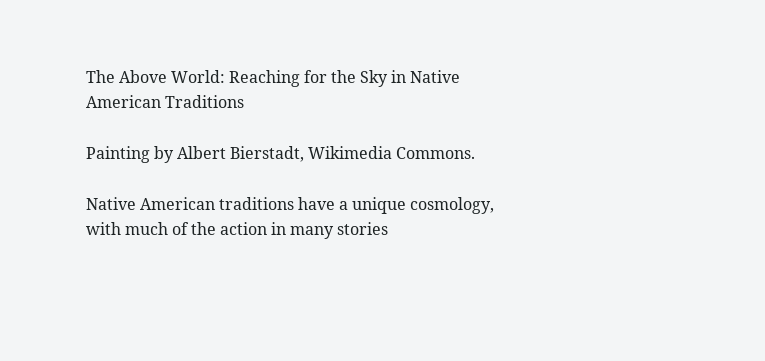The Above World: Reaching for the Sky in Native American Traditions

Painting by Albert Bierstadt, Wikimedia Commons.

Native American traditions have a unique cosmology, with much of the action in many stories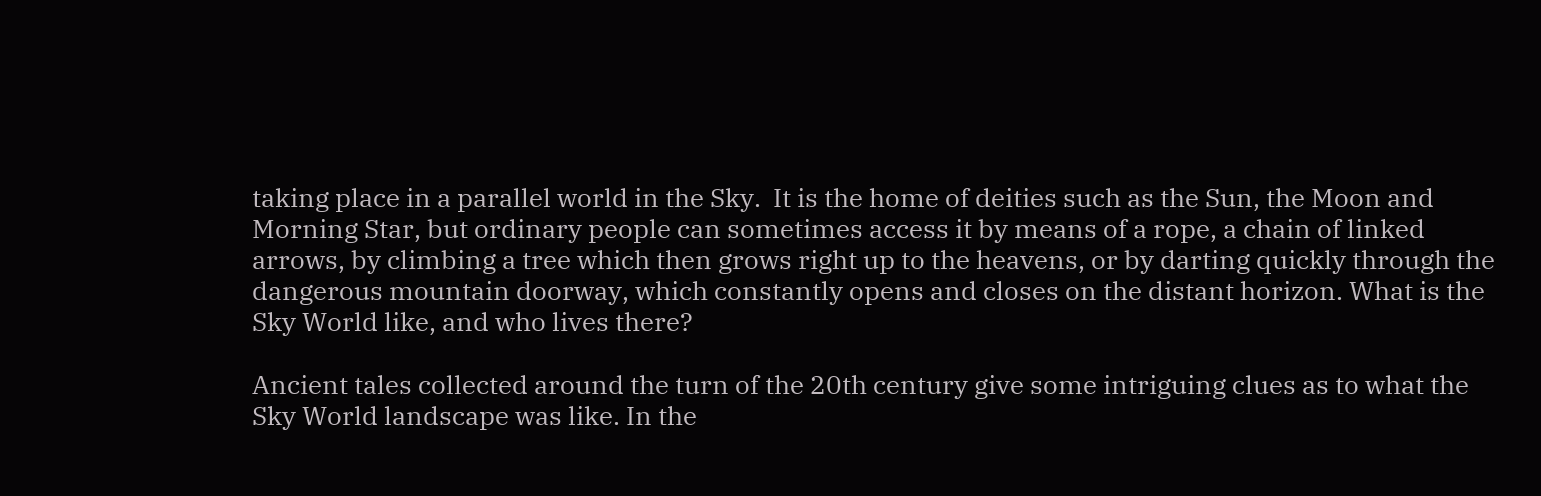taking place in a parallel world in the Sky.  It is the home of deities such as the Sun, the Moon and Morning Star, but ordinary people can sometimes access it by means of a rope, a chain of linked arrows, by climbing a tree which then grows right up to the heavens, or by darting quickly through the dangerous mountain doorway, which constantly opens and closes on the distant horizon. What is the Sky World like, and who lives there?

Ancient tales collected around the turn of the 20th century give some intriguing clues as to what the Sky World landscape was like. In the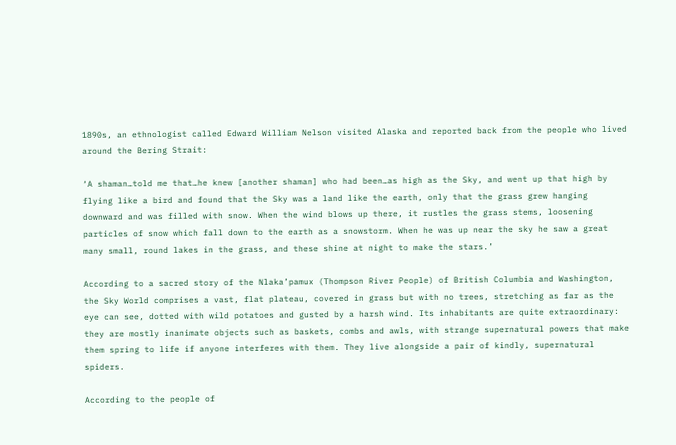1890s, an ethnologist called Edward William Nelson visited Alaska and reported back from the people who lived around the Bering Strait:

‘A shaman…told me that…he knew [another shaman] who had been…as high as the Sky, and went up that high by flying like a bird and found that the Sky was a land like the earth, only that the grass grew hanging downward and was filled with snow. When the wind blows up there, it rustles the grass stems, loosening particles of snow which fall down to the earth as a snowstorm. When he was up near the sky he saw a great many small, round lakes in the grass, and these shine at night to make the stars.’

According to a sacred story of the Nlaka’pamux (Thompson River People) of British Columbia and Washington, the Sky World comprises a vast, flat plateau, covered in grass but with no trees, stretching as far as the eye can see, dotted with wild potatoes and gusted by a harsh wind. Its inhabitants are quite extraordinary: they are mostly inanimate objects such as baskets, combs and awls, with strange supernatural powers that make them spring to life if anyone interferes with them. They live alongside a pair of kindly, supernatural spiders.

According to the people of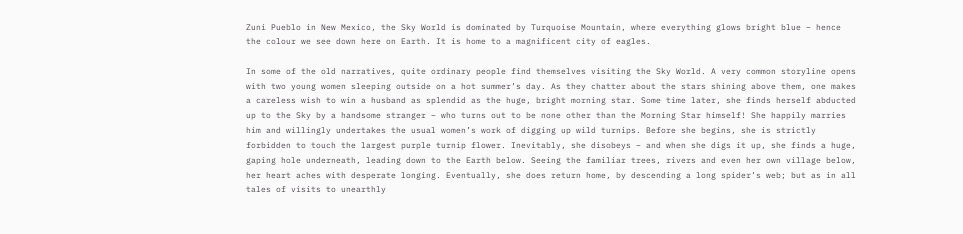Zuni Pueblo in New Mexico, the Sky World is dominated by Turquoise Mountain, where everything glows bright blue – hence the colour we see down here on Earth. It is home to a magnificent city of eagles.

In some of the old narratives, quite ordinary people find themselves visiting the Sky World. A very common storyline opens with two young women sleeping outside on a hot summer’s day. As they chatter about the stars shining above them, one makes a careless wish to win a husband as splendid as the huge, bright morning star. Some time later, she finds herself abducted up to the Sky by a handsome stranger – who turns out to be none other than the Morning Star himself! She happily marries him and willingly undertakes the usual women’s work of digging up wild turnips. Before she begins, she is strictly forbidden to touch the largest purple turnip flower. Inevitably, she disobeys – and when she digs it up, she finds a huge, gaping hole underneath, leading down to the Earth below. Seeing the familiar trees, rivers and even her own village below, her heart aches with desperate longing. Eventually, she does return home, by descending a long spider’s web; but as in all tales of visits to unearthly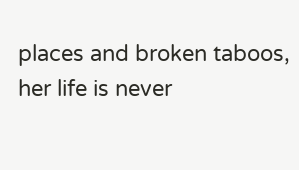places and broken taboos, her life is never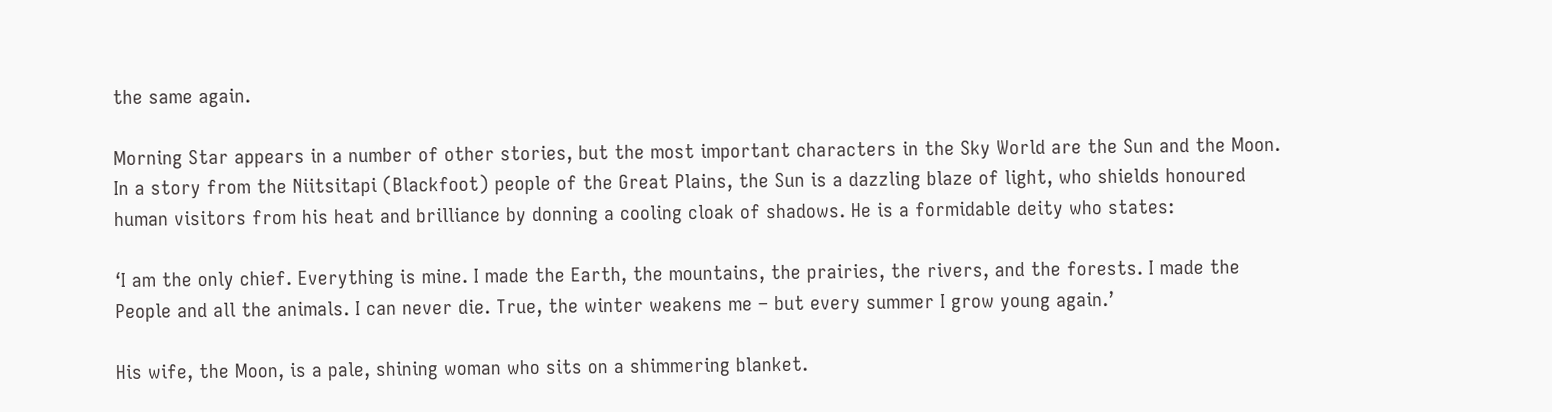the same again.

Morning Star appears in a number of other stories, but the most important characters in the Sky World are the Sun and the Moon. In a story from the Niitsitapi (Blackfoot) people of the Great Plains, the Sun is a dazzling blaze of light, who shields honoured human visitors from his heat and brilliance by donning a cooling cloak of shadows. He is a formidable deity who states:

‘I am the only chief. Everything is mine. I made the Earth, the mountains, the prairies, the rivers, and the forests. I made the People and all the animals. I can never die. True, the winter weakens me – but every summer I grow young again.’

His wife, the Moon, is a pale, shining woman who sits on a shimmering blanket.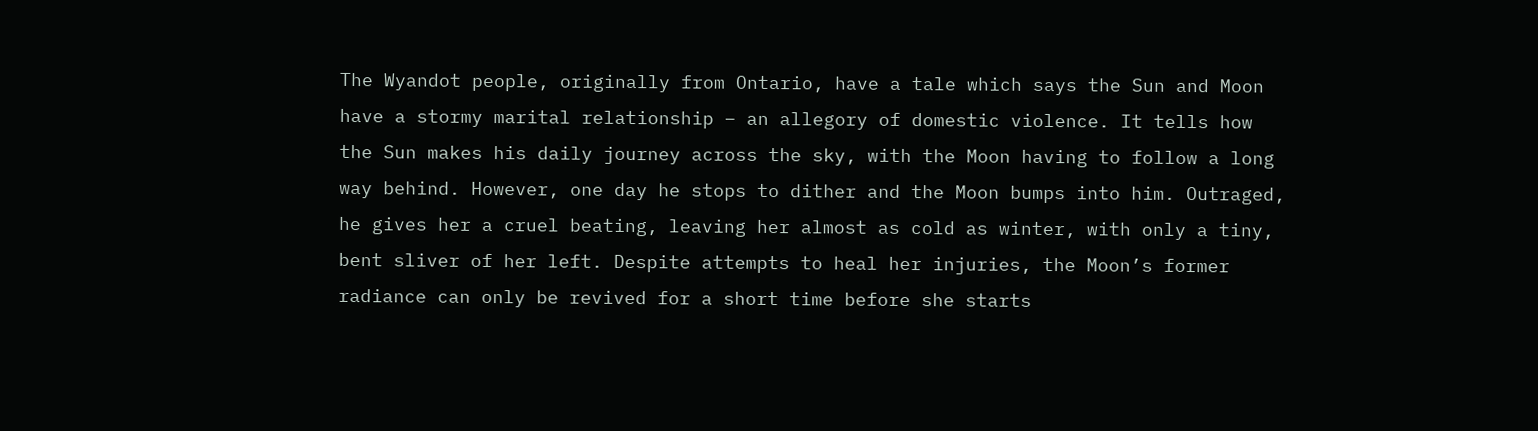The Wyandot people, originally from Ontario, have a tale which says the Sun and Moon have a stormy marital relationship – an allegory of domestic violence. It tells how the Sun makes his daily journey across the sky, with the Moon having to follow a long way behind. However, one day he stops to dither and the Moon bumps into him. Outraged, he gives her a cruel beating, leaving her almost as cold as winter, with only a tiny, bent sliver of her left. Despite attempts to heal her injuries, the Moon’s former radiance can only be revived for a short time before she starts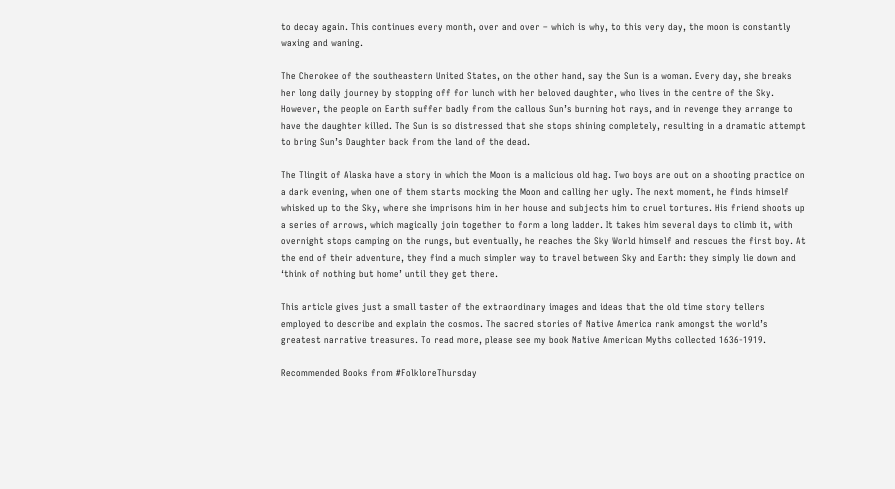to decay again. This continues every month, over and over – which is why, to this very day, the moon is constantly waxing and waning.

The Cherokee of the southeastern United States, on the other hand, say the Sun is a woman. Every day, she breaks her long daily journey by stopping off for lunch with her beloved daughter, who lives in the centre of the Sky. However, the people on Earth suffer badly from the callous Sun’s burning hot rays, and in revenge they arrange to have the daughter killed. The Sun is so distressed that she stops shining completely, resulting in a dramatic attempt to bring Sun’s Daughter back from the land of the dead.

The Tlingit of Alaska have a story in which the Moon is a malicious old hag. Two boys are out on a shooting practice on a dark evening, when one of them starts mocking the Moon and calling her ugly. The next moment, he finds himself whisked up to the Sky, where she imprisons him in her house and subjects him to cruel tortures. His friend shoots up a series of arrows, which magically join together to form a long ladder. It takes him several days to climb it, with overnight stops camping on the rungs, but eventually, he reaches the Sky World himself and rescues the first boy. At the end of their adventure, they find a much simpler way to travel between Sky and Earth: they simply lie down and ‘think of nothing but home’ until they get there.

This article gives just a small taster of the extraordinary images and ideas that the old time story tellers employed to describe and explain the cosmos. The sacred stories of Native America rank amongst the world’s greatest narrative treasures. To read more, please see my book Native American Myths collected 1636-1919.

Recommended Books from #FolkloreThursday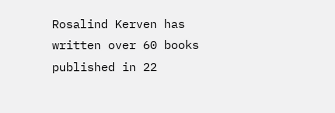Rosalind Kerven has written over 60 books published in 22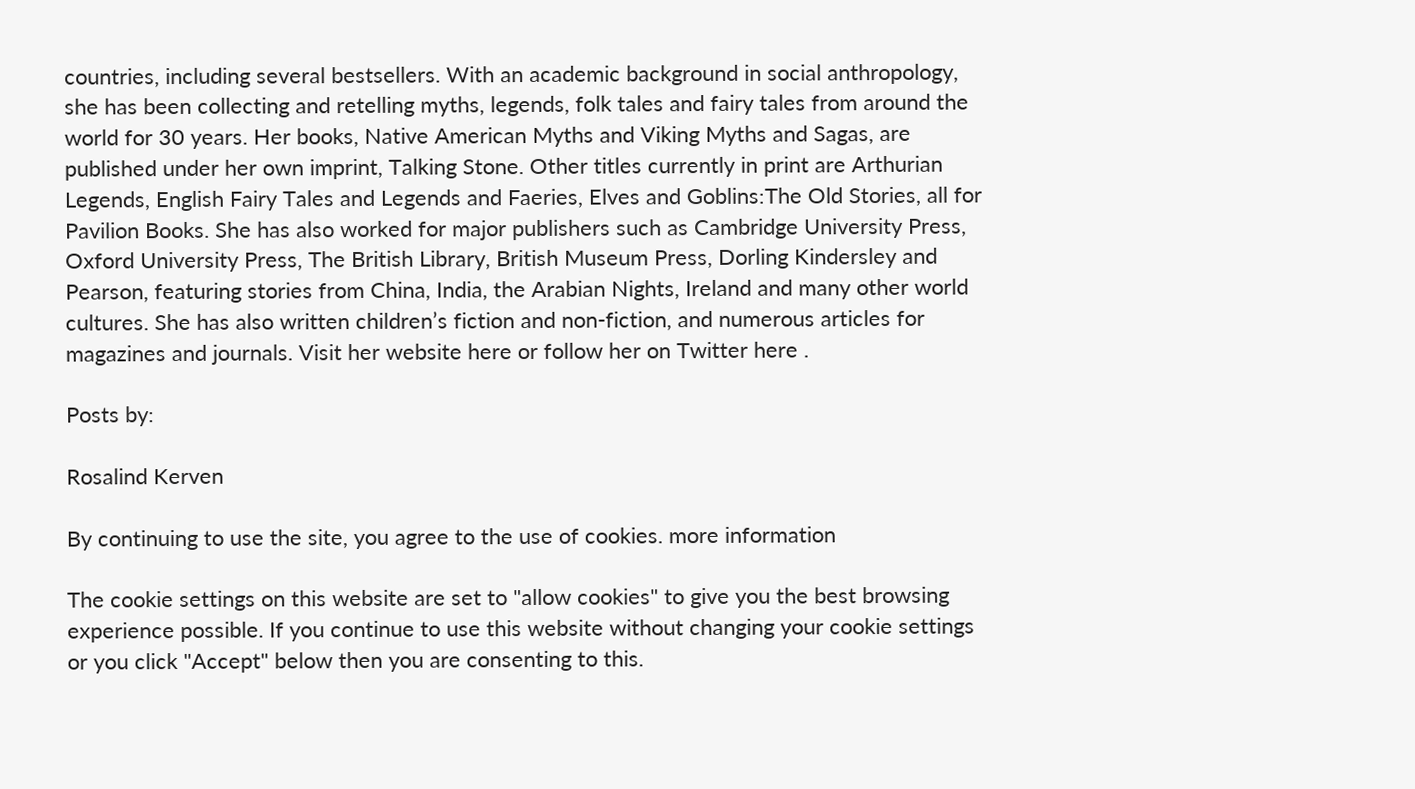countries, including several bestsellers. With an academic background in social anthropology, she has been collecting and retelling myths, legends, folk tales and fairy tales from around the world for 30 years. Her books, Native American Myths and Viking Myths and Sagas, are published under her own imprint, Talking Stone. Other titles currently in print are Arthurian Legends, English Fairy Tales and Legends and Faeries, Elves and Goblins:The Old Stories, all for Pavilion Books. She has also worked for major publishers such as Cambridge University Press, Oxford University Press, The British Library, British Museum Press, Dorling Kindersley and Pearson, featuring stories from China, India, the Arabian Nights, Ireland and many other world cultures. She has also written children’s fiction and non-fiction, and numerous articles for magazines and journals. Visit her website here or follow her on Twitter here .

Posts by:

Rosalind Kerven

By continuing to use the site, you agree to the use of cookies. more information

The cookie settings on this website are set to "allow cookies" to give you the best browsing experience possible. If you continue to use this website without changing your cookie settings or you click "Accept" below then you are consenting to this.